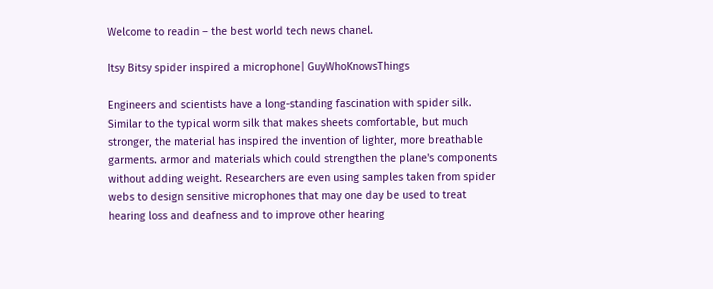Welcome to readin – the best world tech news chanel.

Itsy Bitsy spider inspired a microphone| GuyWhoKnowsThings

Engineers and scientists have a long-standing fascination with spider silk. Similar to the typical worm silk that makes sheets comfortable, but much stronger, the material has inspired the invention of lighter, more breathable garments. armor and materials which could strengthen the plane's components without adding weight. Researchers are even using samples taken from spider webs to design sensitive microphones that may one day be used to treat hearing loss and deafness and to improve other hearing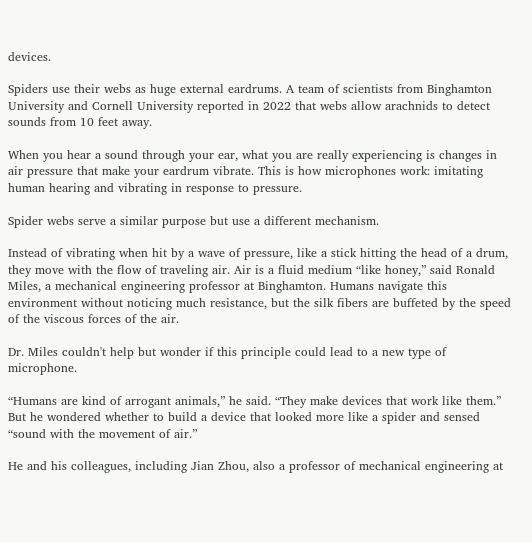devices.

Spiders use their webs as huge external eardrums. A team of scientists from Binghamton University and Cornell University reported in 2022 that webs allow arachnids to detect sounds from 10 feet away.

When you hear a sound through your ear, what you are really experiencing is changes in air pressure that make your eardrum vibrate. This is how microphones work: imitating human hearing and vibrating in response to pressure.

Spider webs serve a similar purpose but use a different mechanism.

Instead of vibrating when hit by a wave of pressure, like a stick hitting the head of a drum, they move with the flow of traveling air. Air is a fluid medium “like honey,” said Ronald Miles, a mechanical engineering professor at Binghamton. Humans navigate this environment without noticing much resistance, but the silk fibers are buffeted by the speed of the viscous forces of the air.

Dr. Miles couldn't help but wonder if this principle could lead to a new type of microphone.

“Humans are kind of arrogant animals,” he said. “They make devices that work like them.” But he wondered whether to build a device that looked more like a spider and sensed “sound with the movement of air.”

He and his colleagues, including Jian Zhou, also a professor of mechanical engineering at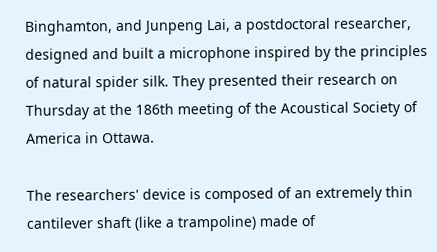Binghamton, and Junpeng Lai, a postdoctoral researcher, designed and built a microphone inspired by the principles of natural spider silk. They presented their research on Thursday at the 186th meeting of the Acoustical Society of America in Ottawa.

The researchers' device is composed of an extremely thin cantilever shaft (like a trampoline) made of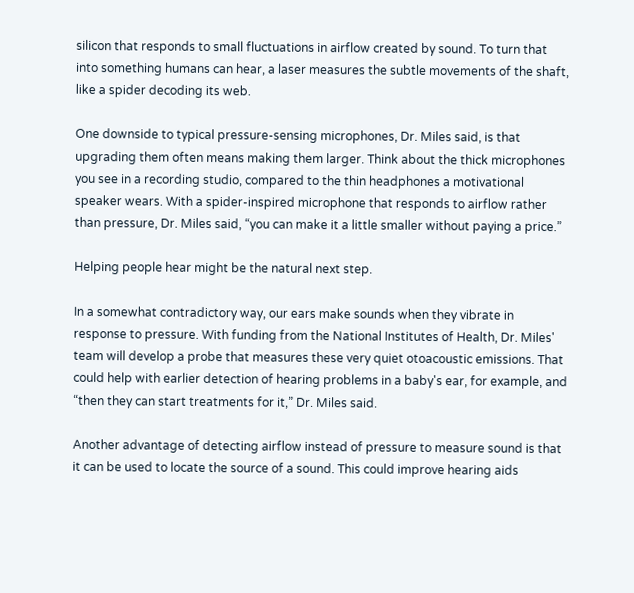silicon that responds to small fluctuations in airflow created by sound. To turn that into something humans can hear, a laser measures the subtle movements of the shaft, like a spider decoding its web.

One downside to typical pressure-sensing microphones, Dr. Miles said, is that upgrading them often means making them larger. Think about the thick microphones you see in a recording studio, compared to the thin headphones a motivational speaker wears. With a spider-inspired microphone that responds to airflow rather than pressure, Dr. Miles said, “you can make it a little smaller without paying a price.”

Helping people hear might be the natural next step.

In a somewhat contradictory way, our ears make sounds when they vibrate in response to pressure. With funding from the National Institutes of Health, Dr. Miles' team will develop a probe that measures these very quiet otoacoustic emissions. That could help with earlier detection of hearing problems in a baby's ear, for example, and “then they can start treatments for it,” Dr. Miles said.

Another advantage of detecting airflow instead of pressure to measure sound is that it can be used to locate the source of a sound. This could improve hearing aids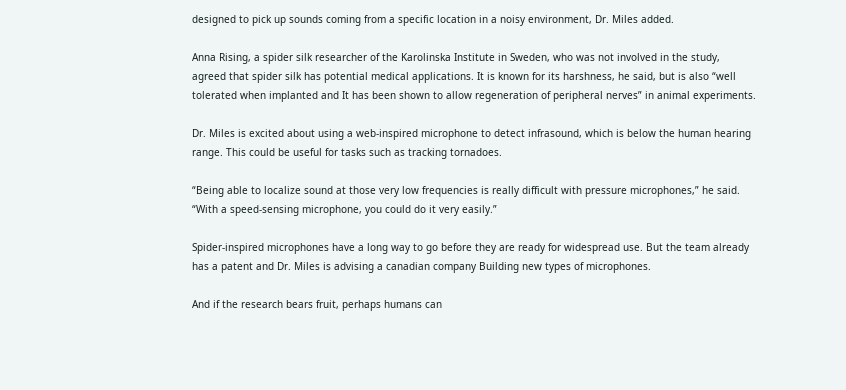designed to pick up sounds coming from a specific location in a noisy environment, Dr. Miles added.

Anna Rising, a spider silk researcher of the Karolinska Institute in Sweden, who was not involved in the study, agreed that spider silk has potential medical applications. It is known for its harshness, he said, but is also “well tolerated when implanted and It has been shown to allow regeneration of peripheral nerves” in animal experiments.

Dr. Miles is excited about using a web-inspired microphone to detect infrasound, which is below the human hearing range. This could be useful for tasks such as tracking tornadoes.

“Being able to localize sound at those very low frequencies is really difficult with pressure microphones,” he said. “With a speed-sensing microphone, you could do it very easily.”

Spider-inspired microphones have a long way to go before they are ready for widespread use. But the team already has a patent and Dr. Miles is advising a canadian company Building new types of microphones.

And if the research bears fruit, perhaps humans can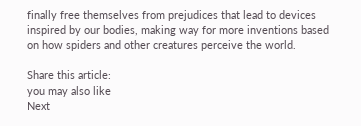finally free themselves from prejudices that lead to devices inspired by our bodies, making way for more inventions based on how spiders and other creatures perceive the world.

Share this article:
you may also like
Next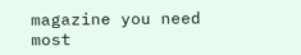magazine you need
most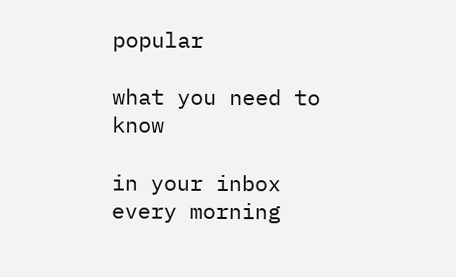popular

what you need to know

in your inbox every morning